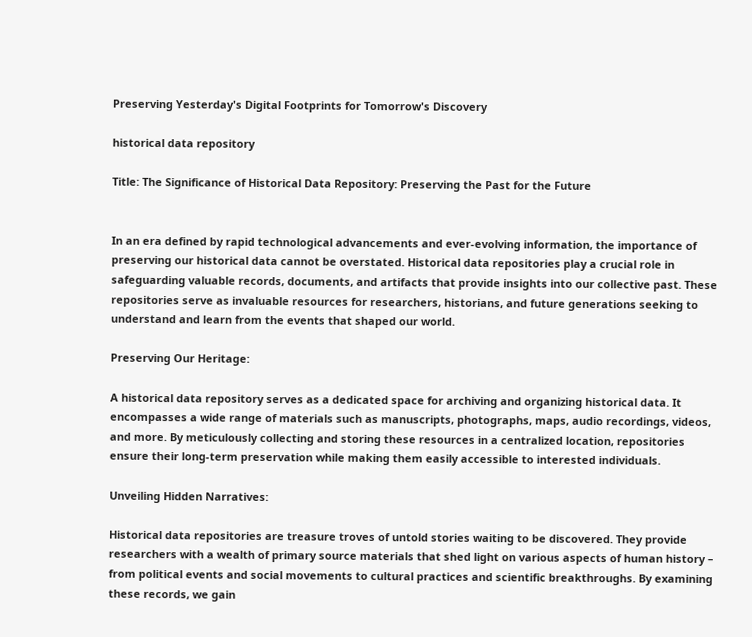Preserving Yesterday's Digital Footprints for Tomorrow's Discovery

historical data repository

Title: The Significance of Historical Data Repository: Preserving the Past for the Future


In an era defined by rapid technological advancements and ever-evolving information, the importance of preserving our historical data cannot be overstated. Historical data repositories play a crucial role in safeguarding valuable records, documents, and artifacts that provide insights into our collective past. These repositories serve as invaluable resources for researchers, historians, and future generations seeking to understand and learn from the events that shaped our world.

Preserving Our Heritage:

A historical data repository serves as a dedicated space for archiving and organizing historical data. It encompasses a wide range of materials such as manuscripts, photographs, maps, audio recordings, videos, and more. By meticulously collecting and storing these resources in a centralized location, repositories ensure their long-term preservation while making them easily accessible to interested individuals.

Unveiling Hidden Narratives:

Historical data repositories are treasure troves of untold stories waiting to be discovered. They provide researchers with a wealth of primary source materials that shed light on various aspects of human history – from political events and social movements to cultural practices and scientific breakthroughs. By examining these records, we gain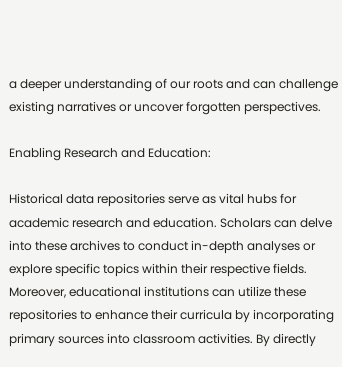a deeper understanding of our roots and can challenge existing narratives or uncover forgotten perspectives.

Enabling Research and Education:

Historical data repositories serve as vital hubs for academic research and education. Scholars can delve into these archives to conduct in-depth analyses or explore specific topics within their respective fields. Moreover, educational institutions can utilize these repositories to enhance their curricula by incorporating primary sources into classroom activities. By directly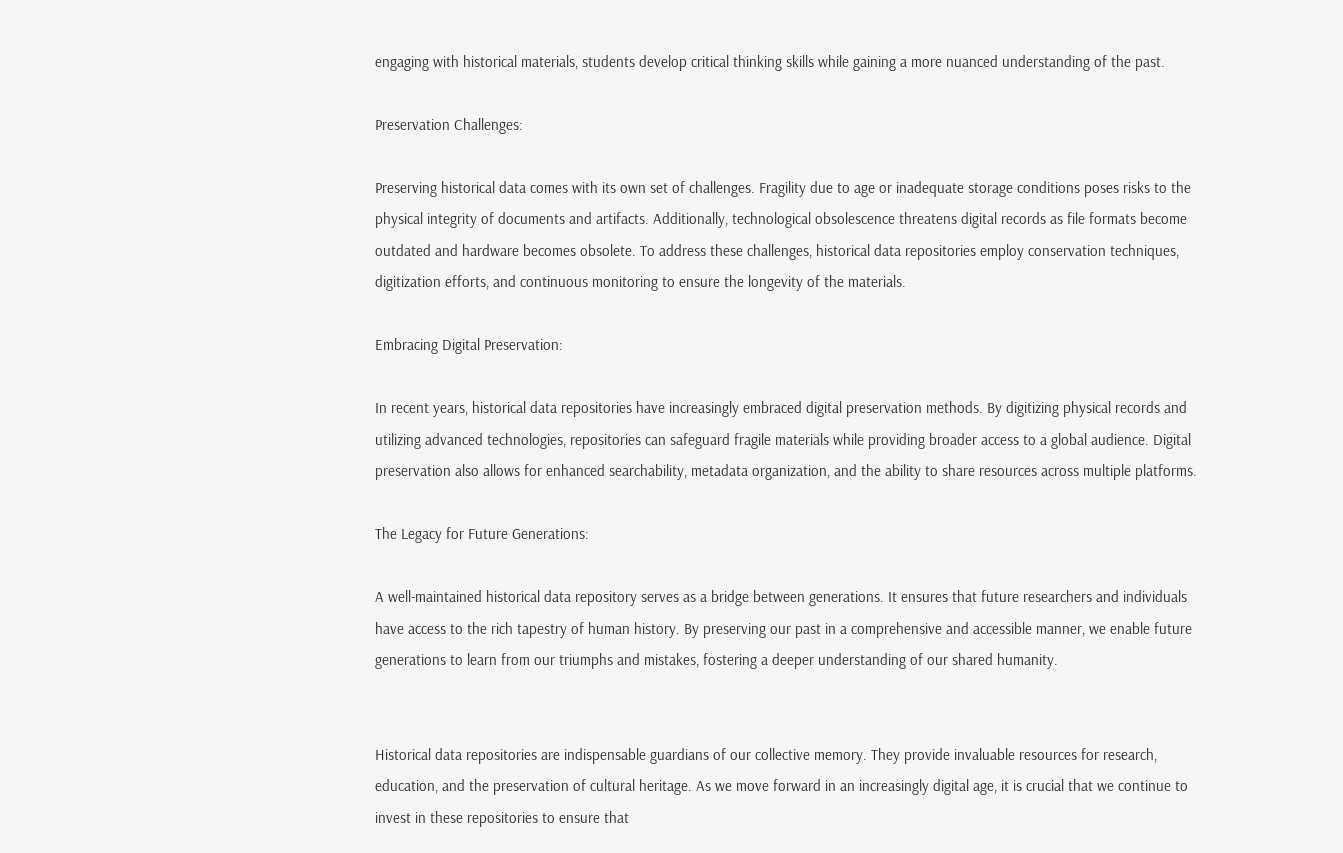engaging with historical materials, students develop critical thinking skills while gaining a more nuanced understanding of the past.

Preservation Challenges:

Preserving historical data comes with its own set of challenges. Fragility due to age or inadequate storage conditions poses risks to the physical integrity of documents and artifacts. Additionally, technological obsolescence threatens digital records as file formats become outdated and hardware becomes obsolete. To address these challenges, historical data repositories employ conservation techniques, digitization efforts, and continuous monitoring to ensure the longevity of the materials.

Embracing Digital Preservation:

In recent years, historical data repositories have increasingly embraced digital preservation methods. By digitizing physical records and utilizing advanced technologies, repositories can safeguard fragile materials while providing broader access to a global audience. Digital preservation also allows for enhanced searchability, metadata organization, and the ability to share resources across multiple platforms.

The Legacy for Future Generations:

A well-maintained historical data repository serves as a bridge between generations. It ensures that future researchers and individuals have access to the rich tapestry of human history. By preserving our past in a comprehensive and accessible manner, we enable future generations to learn from our triumphs and mistakes, fostering a deeper understanding of our shared humanity.


Historical data repositories are indispensable guardians of our collective memory. They provide invaluable resources for research, education, and the preservation of cultural heritage. As we move forward in an increasingly digital age, it is crucial that we continue to invest in these repositories to ensure that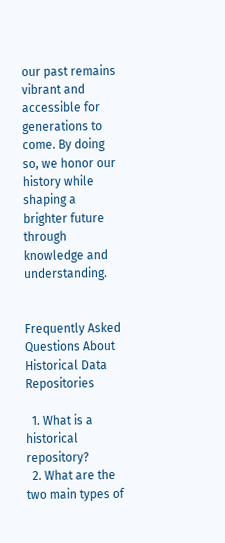our past remains vibrant and accessible for generations to come. By doing so, we honor our history while shaping a brighter future through knowledge and understanding.


Frequently Asked Questions About Historical Data Repositories

  1. What is a historical repository?
  2. What are the two main types of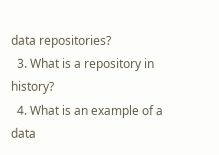data repositories?
  3. What is a repository in history?
  4. What is an example of a data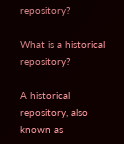repository?

What is a historical repository?

A historical repository, also known as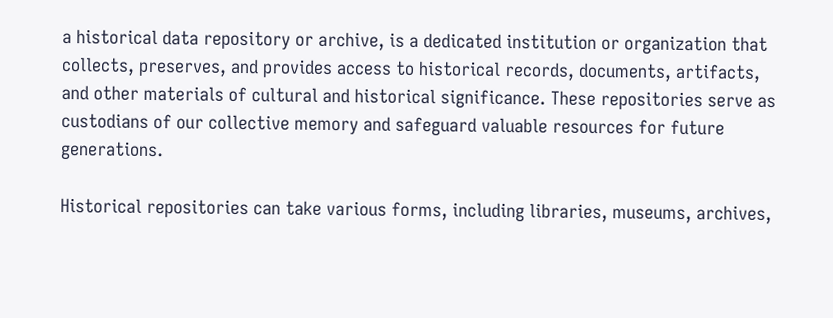a historical data repository or archive, is a dedicated institution or organization that collects, preserves, and provides access to historical records, documents, artifacts, and other materials of cultural and historical significance. These repositories serve as custodians of our collective memory and safeguard valuable resources for future generations.

Historical repositories can take various forms, including libraries, museums, archives,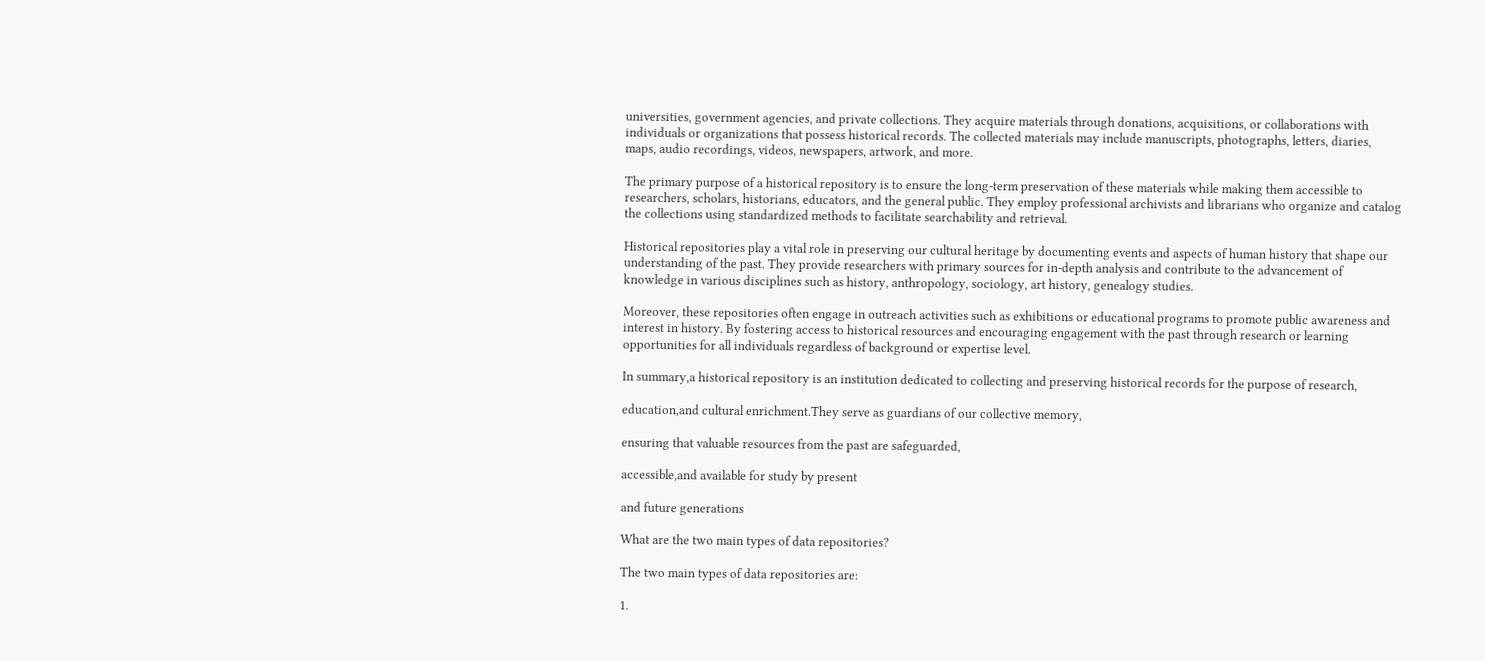universities, government agencies, and private collections. They acquire materials through donations, acquisitions, or collaborations with individuals or organizations that possess historical records. The collected materials may include manuscripts, photographs, letters, diaries, maps, audio recordings, videos, newspapers, artwork, and more.

The primary purpose of a historical repository is to ensure the long-term preservation of these materials while making them accessible to researchers, scholars, historians, educators, and the general public. They employ professional archivists and librarians who organize and catalog the collections using standardized methods to facilitate searchability and retrieval.

Historical repositories play a vital role in preserving our cultural heritage by documenting events and aspects of human history that shape our understanding of the past. They provide researchers with primary sources for in-depth analysis and contribute to the advancement of knowledge in various disciplines such as history, anthropology, sociology, art history, genealogy studies.

Moreover, these repositories often engage in outreach activities such as exhibitions or educational programs to promote public awareness and interest in history. By fostering access to historical resources and encouraging engagement with the past through research or learning opportunities for all individuals regardless of background or expertise level.

In summary,a historical repository is an institution dedicated to collecting and preserving historical records for the purpose of research,

education,and cultural enrichment.They serve as guardians of our collective memory,

ensuring that valuable resources from the past are safeguarded,

accessible,and available for study by present

and future generations

What are the two main types of data repositories?

The two main types of data repositories are:

1.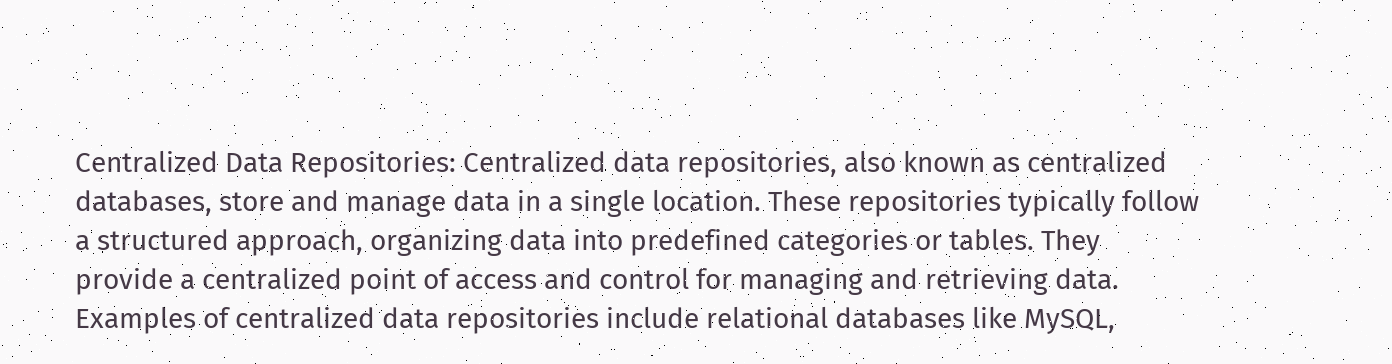Centralized Data Repositories: Centralized data repositories, also known as centralized databases, store and manage data in a single location. These repositories typically follow a structured approach, organizing data into predefined categories or tables. They provide a centralized point of access and control for managing and retrieving data. Examples of centralized data repositories include relational databases like MySQL,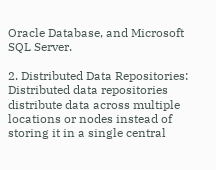Oracle Database, and Microsoft SQL Server.

2. Distributed Data Repositories: Distributed data repositories distribute data across multiple locations or nodes instead of storing it in a single central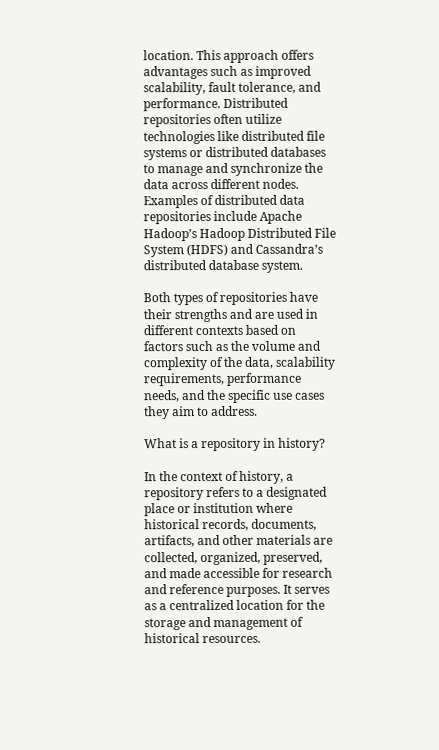location. This approach offers advantages such as improved scalability, fault tolerance, and performance. Distributed repositories often utilize technologies like distributed file systems or distributed databases to manage and synchronize the data across different nodes. Examples of distributed data repositories include Apache Hadoop’s Hadoop Distributed File System (HDFS) and Cassandra’s distributed database system.

Both types of repositories have their strengths and are used in different contexts based on factors such as the volume and complexity of the data, scalability requirements, performance needs, and the specific use cases they aim to address.

What is a repository in history?

In the context of history, a repository refers to a designated place or institution where historical records, documents, artifacts, and other materials are collected, organized, preserved, and made accessible for research and reference purposes. It serves as a centralized location for the storage and management of historical resources.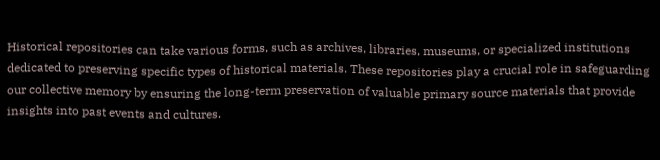Historical repositories can take various forms, such as archives, libraries, museums, or specialized institutions dedicated to preserving specific types of historical materials. These repositories play a crucial role in safeguarding our collective memory by ensuring the long-term preservation of valuable primary source materials that provide insights into past events and cultures.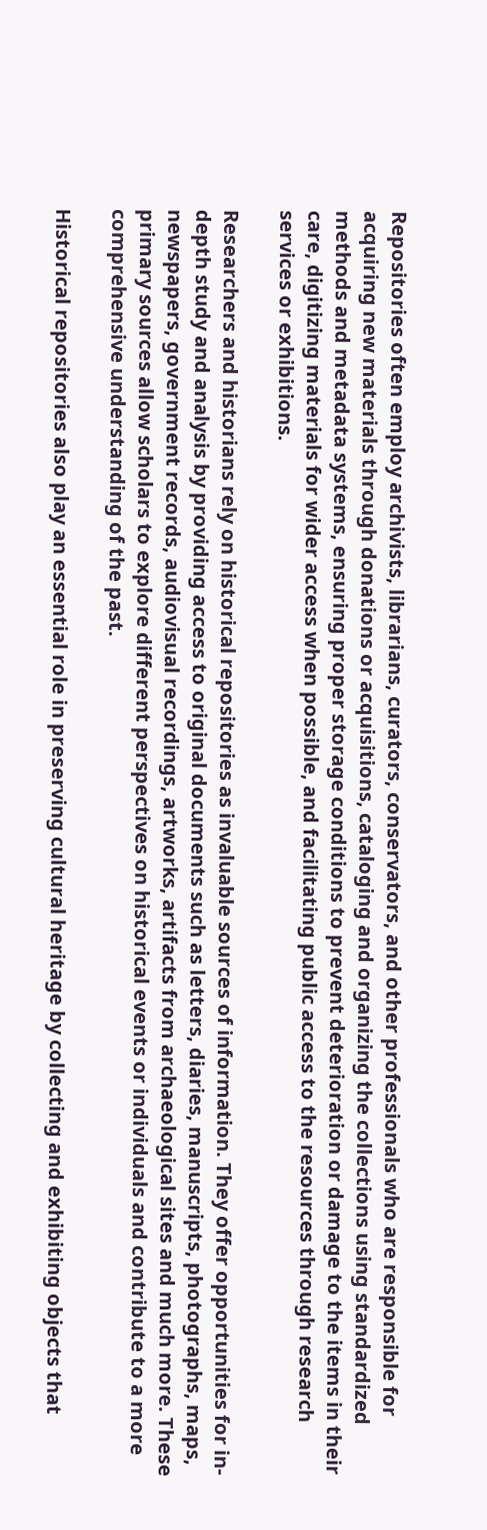Repositories often employ archivists, librarians, curators, conservators, and other professionals who are responsible for acquiring new materials through donations or acquisitions, cataloging and organizing the collections using standardized methods and metadata systems, ensuring proper storage conditions to prevent deterioration or damage to the items in their care, digitizing materials for wider access when possible, and facilitating public access to the resources through research services or exhibitions.

Researchers and historians rely on historical repositories as invaluable sources of information. They offer opportunities for in-depth study and analysis by providing access to original documents such as letters, diaries, manuscripts, photographs, maps, newspapers, government records, audiovisual recordings, artworks, artifacts from archaeological sites and much more. These primary sources allow scholars to explore different perspectives on historical events or individuals and contribute to a more comprehensive understanding of the past.

Historical repositories also play an essential role in preserving cultural heritage by collecting and exhibiting objects that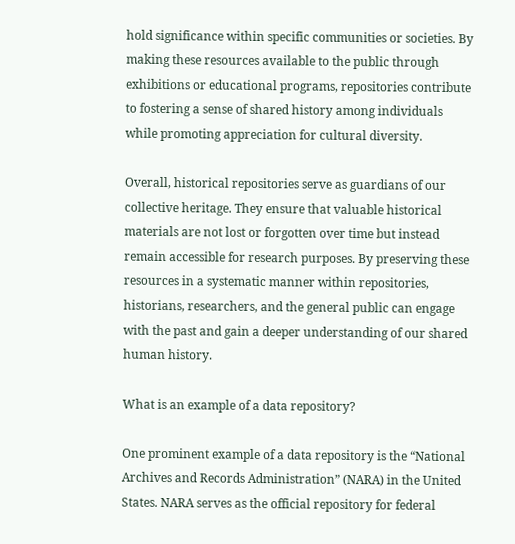hold significance within specific communities or societies. By making these resources available to the public through exhibitions or educational programs, repositories contribute to fostering a sense of shared history among individuals while promoting appreciation for cultural diversity.

Overall, historical repositories serve as guardians of our collective heritage. They ensure that valuable historical materials are not lost or forgotten over time but instead remain accessible for research purposes. By preserving these resources in a systematic manner within repositories, historians, researchers, and the general public can engage with the past and gain a deeper understanding of our shared human history.

What is an example of a data repository?

One prominent example of a data repository is the “National Archives and Records Administration” (NARA) in the United States. NARA serves as the official repository for federal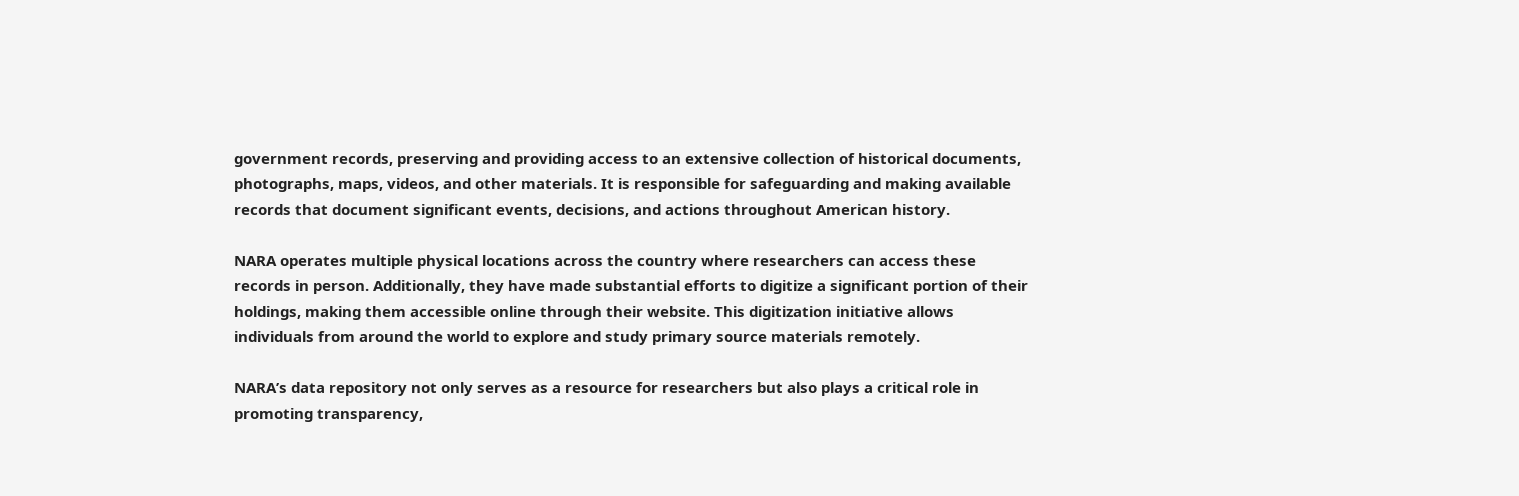government records, preserving and providing access to an extensive collection of historical documents, photographs, maps, videos, and other materials. It is responsible for safeguarding and making available records that document significant events, decisions, and actions throughout American history.

NARA operates multiple physical locations across the country where researchers can access these records in person. Additionally, they have made substantial efforts to digitize a significant portion of their holdings, making them accessible online through their website. This digitization initiative allows individuals from around the world to explore and study primary source materials remotely.

NARA’s data repository not only serves as a resource for researchers but also plays a critical role in promoting transparency,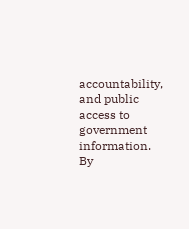accountability, and public access to government information. By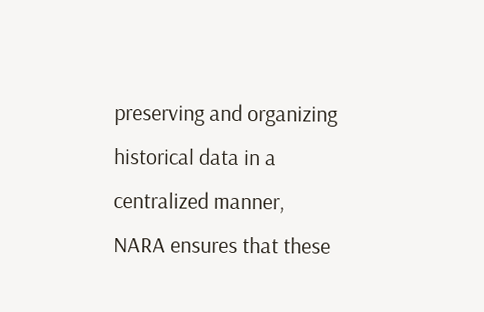preserving and organizing historical data in a centralized manner, NARA ensures that these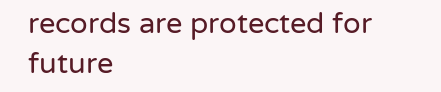records are protected for future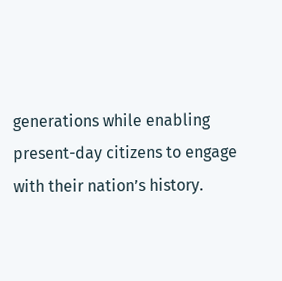generations while enabling present-day citizens to engage with their nation’s history.